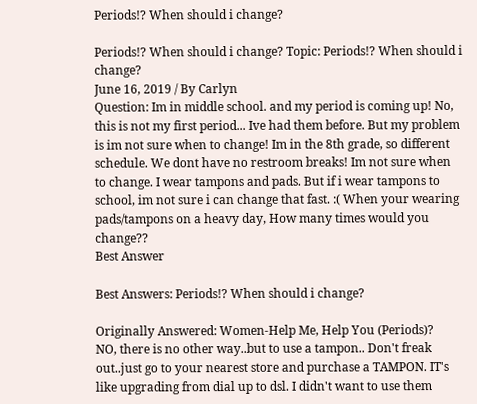Periods!? When should i change?

Periods!? When should i change? Topic: Periods!? When should i change?
June 16, 2019 / By Carlyn
Question: Im in middle school. and my period is coming up! No, this is not my first period... Ive had them before. But my problem is im not sure when to change! Im in the 8th grade, so different schedule. We dont have no restroom breaks! Im not sure when to change. I wear tampons and pads. But if i wear tampons to school, im not sure i can change that fast. :( When your wearing pads/tampons on a heavy day, How many times would you change??
Best Answer

Best Answers: Periods!? When should i change?

Originally Answered: Women-Help Me, Help You (Periods)?
NO, there is no other way..but to use a tampon.. Don't freak out..just go to your nearest store and purchase a TAMPON. IT's like upgrading from dial up to dsl. I didn't want to use them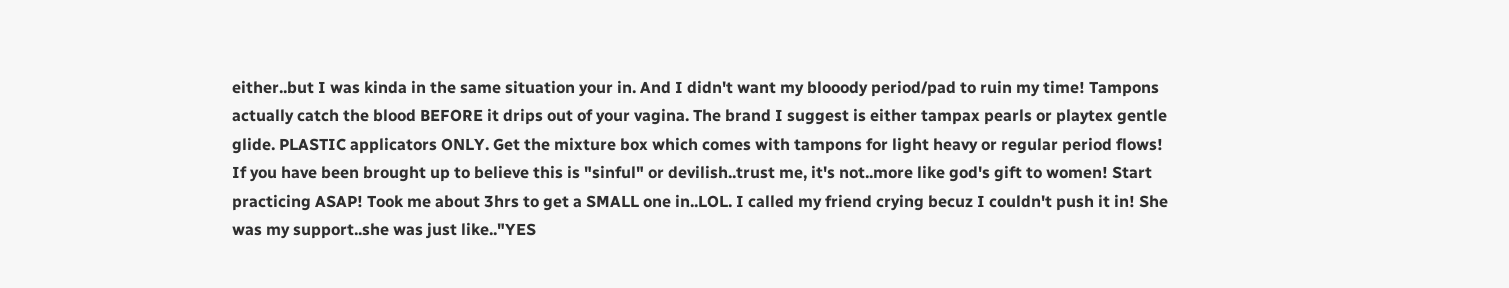either..but I was kinda in the same situation your in. And I didn't want my blooody period/pad to ruin my time! Tampons actually catch the blood BEFORE it drips out of your vagina. The brand I suggest is either tampax pearls or playtex gentle glide. PLASTIC applicators ONLY. Get the mixture box which comes with tampons for light heavy or regular period flows! If you have been brought up to believe this is "sinful" or devilish..trust me, it's not..more like god's gift to women! Start practicing ASAP! Took me about 3hrs to get a SMALL one in..LOL. I called my friend crying becuz I couldn't push it in! She was my support..she was just like.."YES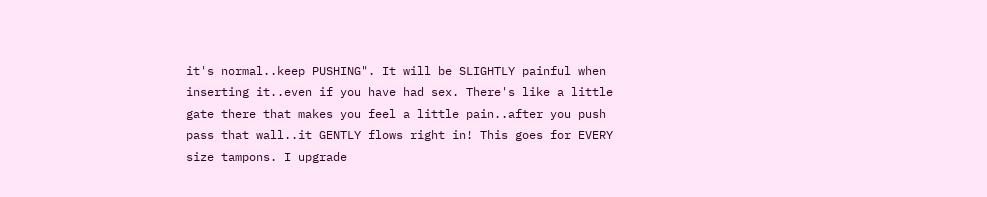it's normal..keep PUSHING". It will be SLIGHTLY painful when inserting it..even if you have had sex. There's like a little gate there that makes you feel a little pain..after you push pass that wall..it GENTLY flows right in! This goes for EVERY size tampons. I upgrade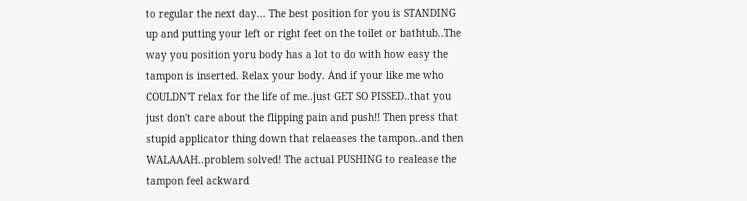to regular the next day... The best position for you is STANDING up and putting your left or right feet on the toilet or bathtub..The way you position yoru body has a lot to do with how easy the tampon is inserted. Relax your body. And if your like me who COULDN'T relax for the life of me..just GET SO PISSED..that you just don't care about the flipping pain and push!! Then press that stupid applicator thing down that relaeases the tampon..and then WALAAAH..problem solved! The actual PUSHING to realease the tampon feel ackward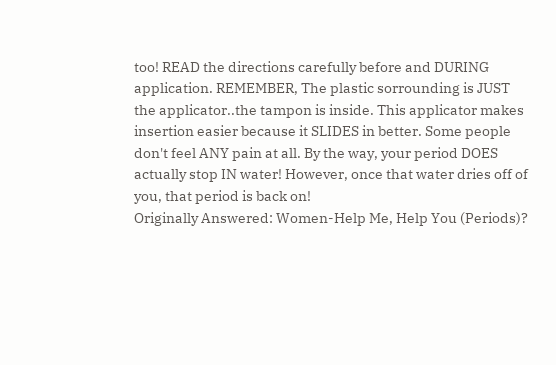too! READ the directions carefully before and DURING application. REMEMBER, The plastic sorrounding is JUST the applicator..the tampon is inside. This applicator makes insertion easier because it SLIDES in better. Some people don't feel ANY pain at all. By the way, your period DOES actually stop IN water! However, once that water dries off of you, that period is back on!
Originally Answered: Women-Help Me, Help You (Periods)?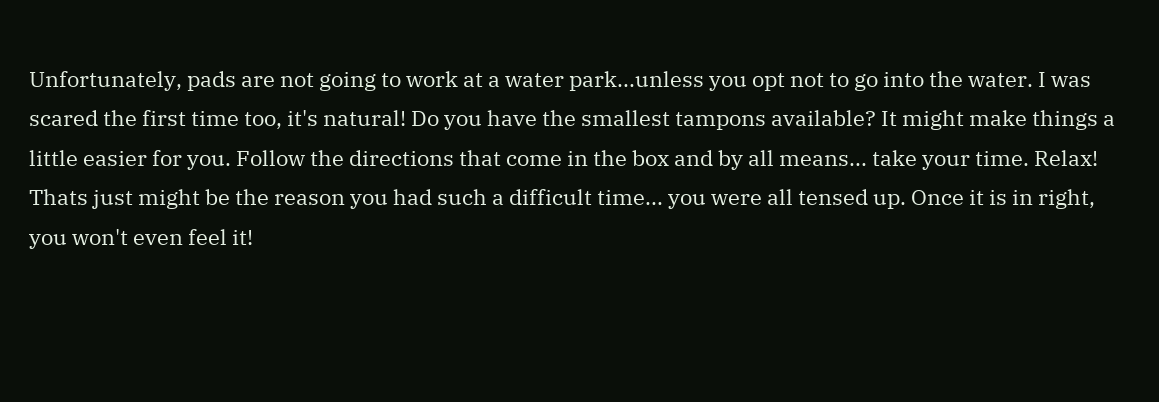Unfortunately, pads are not going to work at a water park...unless you opt not to go into the water. I was scared the first time too, it's natural! Do you have the smallest tampons available? It might make things a little easier for you. Follow the directions that come in the box and by all means... take your time. Relax! Thats just might be the reason you had such a difficult time... you were all tensed up. Once it is in right, you won't even feel it!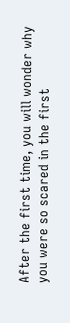After the first time, you will wonder why you were so scared in the first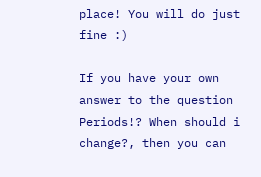place! You will do just fine :)

If you have your own answer to the question Periods!? When should i change?, then you can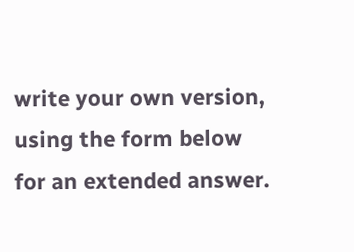write your own version, using the form below for an extended answer.